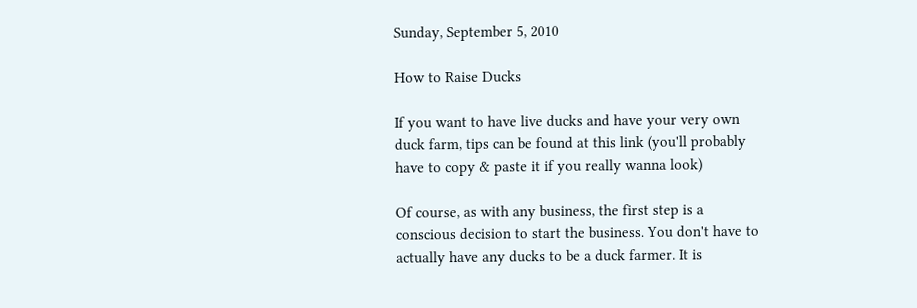Sunday, September 5, 2010

How to Raise Ducks

If you want to have live ducks and have your very own duck farm, tips can be found at this link (you'll probably have to copy & paste it if you really wanna look)

Of course, as with any business, the first step is a conscious decision to start the business. You don't have to actually have any ducks to be a duck farmer. It is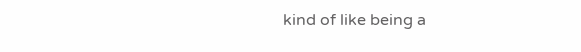kind of like being a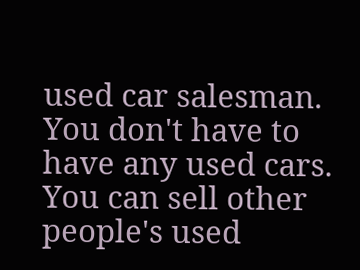used car salesman. You don't have to have any used cars. You can sell other people's used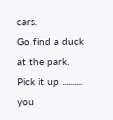cars.
Go find a duck at the park. Pick it up .......... you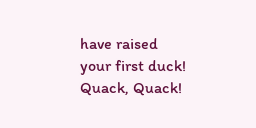have raised your first duck!
Quack, Quack!